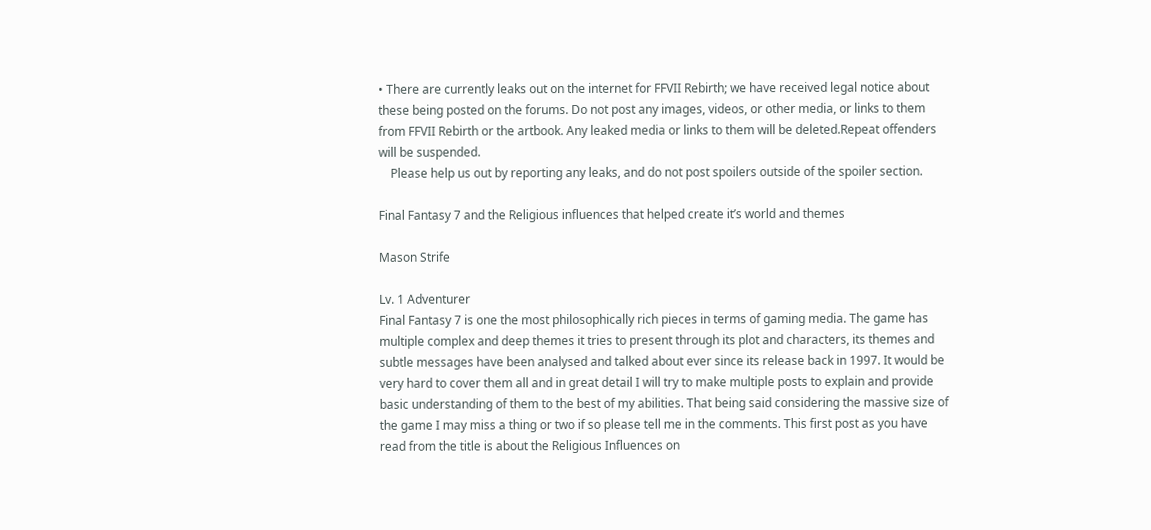• There are currently leaks out on the internet for FFVII Rebirth; we have received legal notice about these being posted on the forums. Do not post any images, videos, or other media, or links to them from FFVII Rebirth or the artbook. Any leaked media or links to them will be deleted.Repeat offenders will be suspended.
    Please help us out by reporting any leaks, and do not post spoilers outside of the spoiler section.

Final Fantasy 7 and the Religious influences that helped create it’s world and themes

Mason Strife

Lv. 1 Adventurer
Final Fantasy 7 is one the most philosophically rich pieces in terms of gaming media. The game has multiple complex and deep themes it tries to present through its plot and characters, its themes and subtle messages have been analysed and talked about ever since its release back in 1997. It would be very hard to cover them all and in great detail I will try to make multiple posts to explain and provide basic understanding of them to the best of my abilities. That being said considering the massive size of the game I may miss a thing or two if so please tell me in the comments. This first post as you have read from the title is about the Religious Influences on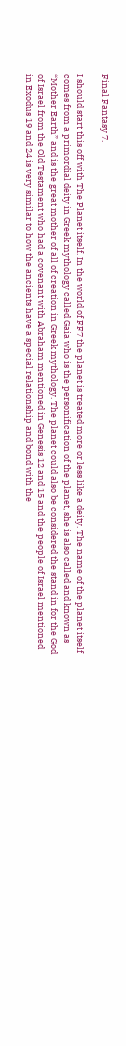Final Fantasy 7.

I should start this off with The Planet itself. In the world of FF7 the planet is treated more or less like a deity. The name of the planet itself comes from a primordial deity in Greek mythology called Gaia who is the personification of the planet, she is also called and known as “Mother Earth” and is the great mother of all of creation in Greek mythology. The planet could also be considered the stand in for the God of Israel from the Old Testament who had a covenant with Abraham mentioned in Genesis 12 and 15 and the people of Israel mentioned in Exodus 19 and 24 is very similar to how the ancients have a special relationship and bond with the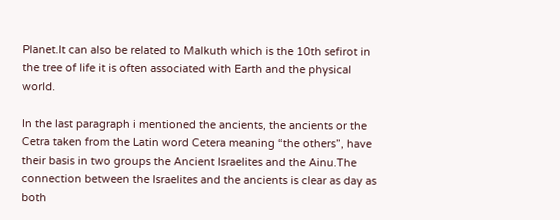Planet.It can also be related to Malkuth which is the 10th sefirot in the tree of life it is often associated with Earth and the physical world.

In the last paragraph i mentioned the ancients, the ancients or the Cetra taken from the Latin word Cetera meaning “the others”, have their basis in two groups the Ancient Israelites and the Ainu.The connection between the Israelites and the ancients is clear as day as both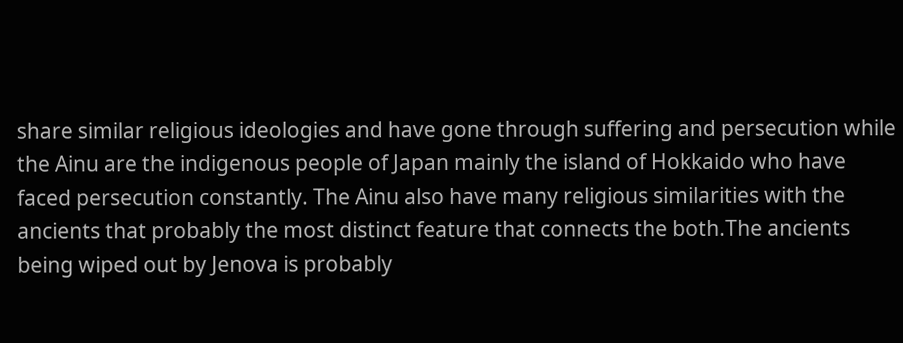share similar religious ideologies and have gone through suffering and persecution while the Ainu are the indigenous people of Japan mainly the island of Hokkaido who have faced persecution constantly. The Ainu also have many religious similarities with the ancients that probably the most distinct feature that connects the both.The ancients being wiped out by Jenova is probably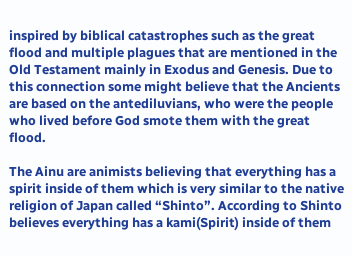inspired by biblical catastrophes such as the great flood and multiple plagues that are mentioned in the Old Testament mainly in Exodus and Genesis. Due to this connection some might believe that the Ancients are based on the antediluvians, who were the people who lived before God smote them with the great flood.

The Ainu are animists believing that everything has a spirit inside of them which is very similar to the native religion of Japan called “Shinto”. According to Shinto believes everything has a kami(Spirit) inside of them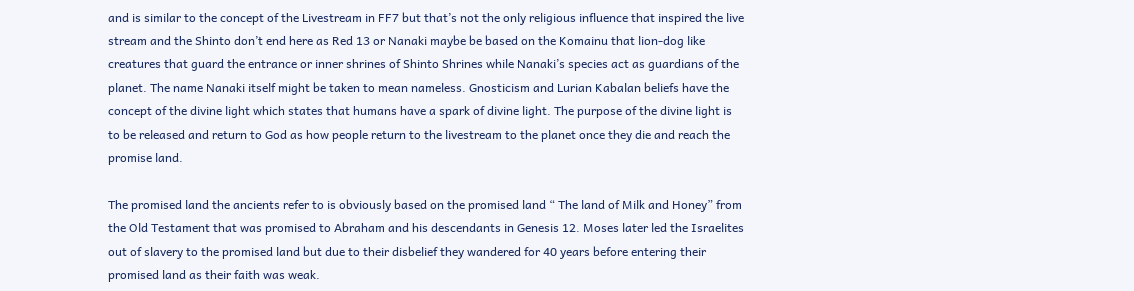and is similar to the concept of the Livestream in FF7 but that’s not the only religious influence that inspired the live stream and the Shinto don’t end here as Red 13 or Nanaki maybe be based on the Komainu that lion-dog like creatures that guard the entrance or inner shrines of Shinto Shrines while Nanaki’s species act as guardians of the planet. The name Nanaki itself might be taken to mean nameless. Gnosticism and Lurian Kabalan beliefs have the concept of the divine light which states that humans have a spark of divine light. The purpose of the divine light is to be released and return to God as how people return to the livestream to the planet once they die and reach the promise land.

The promised land the ancients refer to is obviously based on the promised land “ The land of Milk and Honey” from the Old Testament that was promised to Abraham and his descendants in Genesis 12. Moses later led the Israelites out of slavery to the promised land but due to their disbelief they wandered for 40 years before entering their promised land as their faith was weak.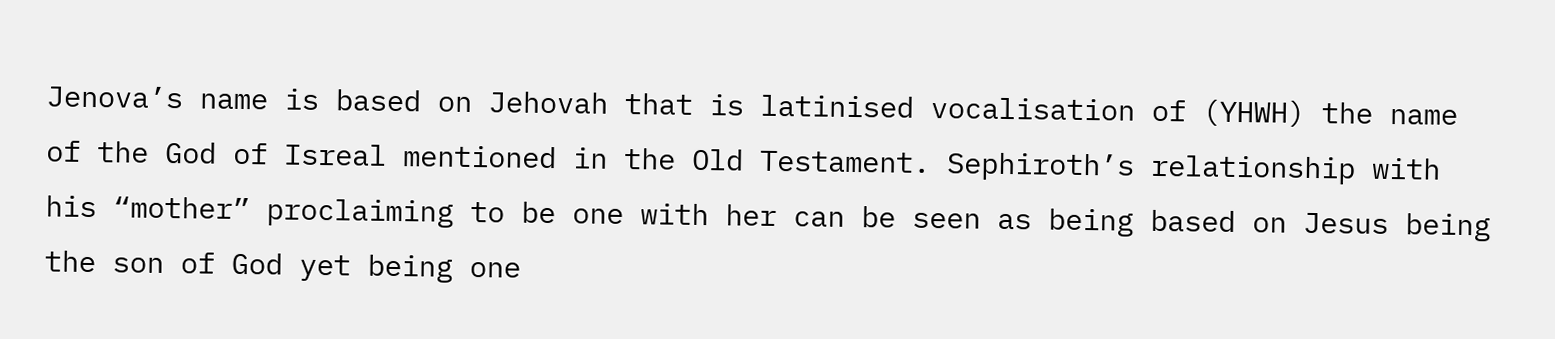Jenova’s name is based on Jehovah that is latinised vocalisation of (YHWH) the name of the God of Isreal mentioned in the Old Testament. Sephiroth’s relationship with his “mother” proclaiming to be one with her can be seen as being based on Jesus being the son of God yet being one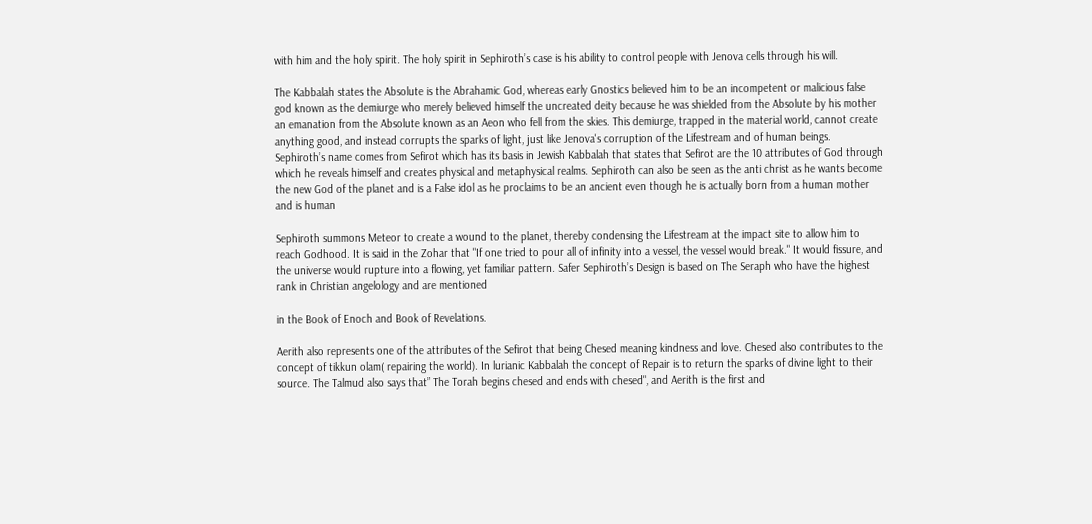with him and the holy spirit. The holy spirit in Sephiroth’s case is his ability to control people with Jenova cells through his will.

The Kabbalah states the Absolute is the Abrahamic God, whereas early Gnostics believed him to be an incompetent or malicious false god known as the demiurge who merely believed himself the uncreated deity because he was shielded from the Absolute by his mother an emanation from the Absolute known as an Aeon who fell from the skies. This demiurge, trapped in the material world, cannot create anything good, and instead corrupts the sparks of light, just like Jenova's corruption of the Lifestream and of human beings. Sephiroth’s name comes from Sefirot which has its basis in Jewish Kabbalah that states that Sefirot are the 10 attributes of God through which he reveals himself and creates physical and metaphysical realms. Sephiroth can also be seen as the anti christ as he wants become the new God of the planet and is a False idol as he proclaims to be an ancient even though he is actually born from a human mother and is human

Sephiroth summons Meteor to create a wound to the planet, thereby condensing the Lifestream at the impact site to allow him to reach Godhood. It is said in the Zohar that "If one tried to pour all of infinity into a vessel, the vessel would break." It would fissure, and the universe would rupture into a flowing, yet familiar pattern. Safer Sephiroth’s Design is based on The Seraph who have the highest rank in Christian angelology and are mentioned

in the Book of Enoch and Book of Revelations.

Aerith also represents one of the attributes of the Sefirot that being Chesed meaning kindness and love. Chesed also contributes to the concept of tikkun olam( repairing the world). In lurianic Kabbalah the concept of Repair is to return the sparks of divine light to their source. The Talmud also says that” The Torah begins chesed and ends with chesed", and Aerith is the first and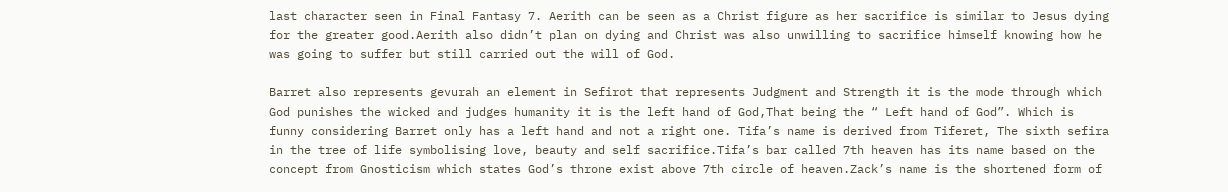last character seen in Final Fantasy 7. Aerith can be seen as a Christ figure as her sacrifice is similar to Jesus dying for the greater good.Aerith also didn’t plan on dying and Christ was also unwilling to sacrifice himself knowing how he was going to suffer but still carried out the will of God.

Barret also represents gevurah an element in Sefirot that represents Judgment and Strength it is the mode through which God punishes the wicked and judges humanity it is the left hand of God,That being the “ Left hand of God”. Which is funny considering Barret only has a left hand and not a right one. Tifa’s name is derived from Tiferet, The sixth sefira in the tree of life symbolising love, beauty and self sacrifice.Tifa’s bar called 7th heaven has its name based on the concept from Gnosticism which states God’s throne exist above 7th circle of heaven.Zack’s name is the shortened form of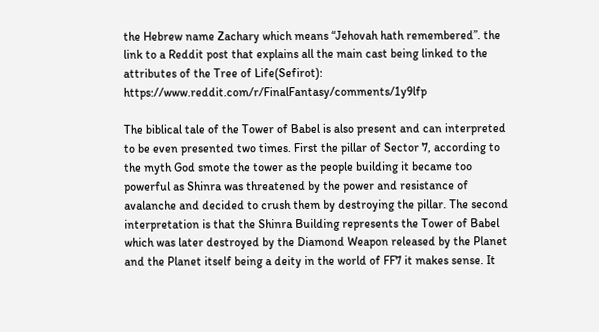the Hebrew name Zachary which means “Jehovah hath remembered”. the link to a Reddit post that explains all the main cast being linked to the attributes of the Tree of Life(Sefirot): https://www.reddit.com/r/FinalFantasy/comments/1y9lfp

The biblical tale of the Tower of Babel is also present and can interpreted to be even presented two times. First the pillar of Sector 7, according to the myth God smote the tower as the people building it became too powerful as Shinra was threatened by the power and resistance of avalanche and decided to crush them by destroying the pillar. The second interpretation is that the Shinra Building represents the Tower of Babel which was later destroyed by the Diamond Weapon released by the Planet and the Planet itself being a deity in the world of FF7 it makes sense. It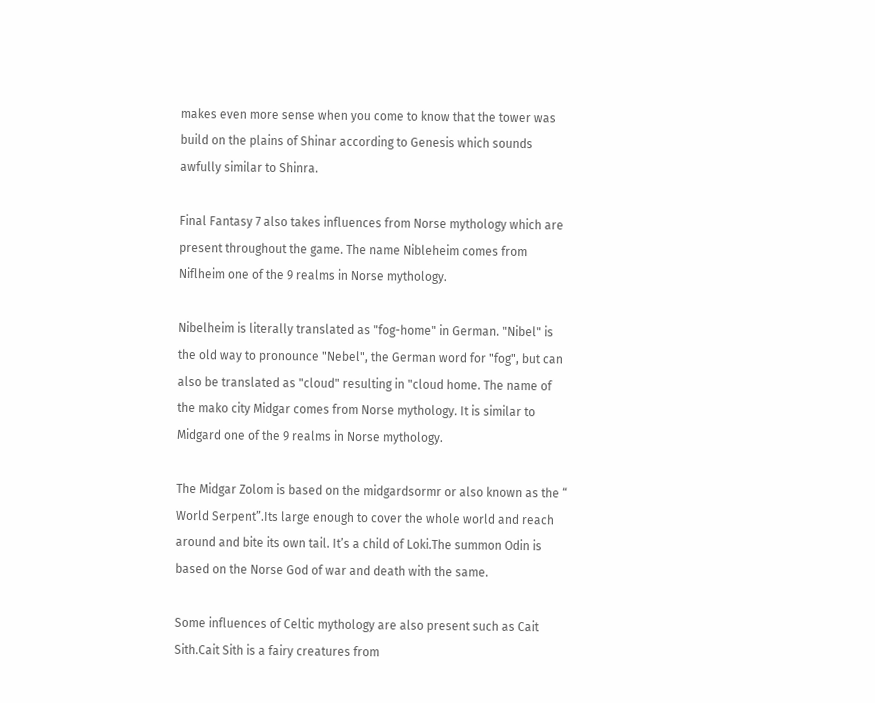makes even more sense when you come to know that the tower was build on the plains of Shinar according to Genesis which sounds awfully similar to Shinra.

Final Fantasy 7 also takes influences from Norse mythology which are present throughout the game. The name Nibleheim comes from Niflheim one of the 9 realms in Norse mythology.

Nibelheim is literally translated as "fog-home" in German. "Nibel" is the old way to pronounce "Nebel", the German word for "fog", but can also be translated as "cloud" resulting in "cloud home. The name of the mako city Midgar comes from Norse mythology. It is similar to Midgard one of the 9 realms in Norse mythology.

The Midgar Zolom is based on the midgardsormr or also known as the “ World Serpent”.Its large enough to cover the whole world and reach around and bite its own tail. It’s a child of Loki.The summon Odin is based on the Norse God of war and death with the same.

Some influences of Celtic mythology are also present such as Cait Sith.Cait Sith is a fairy creatures from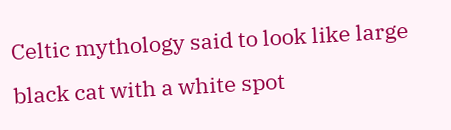Celtic mythology said to look like large black cat with a white spot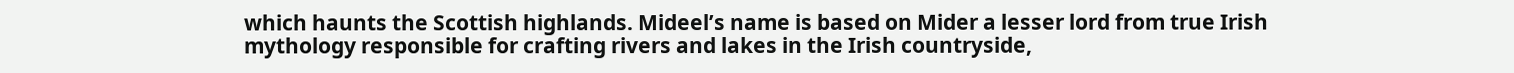which haunts the Scottish highlands. Mideel’s name is based on Mider a lesser lord from true Irish mythology responsible for crafting rivers and lakes in the Irish countryside,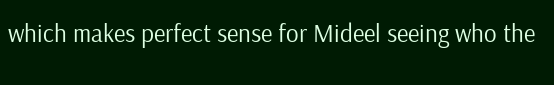which makes perfect sense for Mideel seeing who the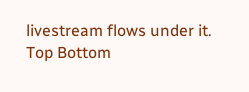livestream flows under it.
Top Bottom